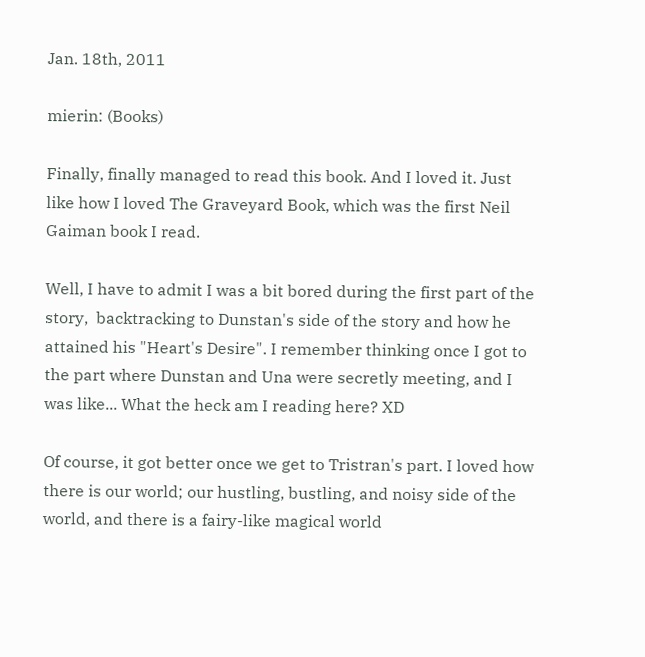Jan. 18th, 2011

mierin: (Books)

Finally, finally managed to read this book. And I loved it. Just like how I loved The Graveyard Book, which was the first Neil Gaiman book I read.

Well, I have to admit I was a bit bored during the first part of the story,  backtracking to Dunstan's side of the story and how he attained his "Heart's Desire". I remember thinking once I got to the part where Dunstan and Una were secretly meeting, and I was like... What the heck am I reading here? XD

Of course, it got better once we get to Tristran's part. I loved how there is our world; our hustling, bustling, and noisy side of the world, and there is a fairy-like magical world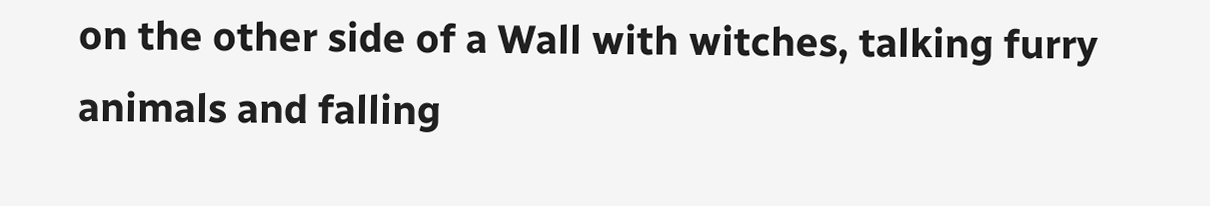on the other side of a Wall with witches, talking furry animals and falling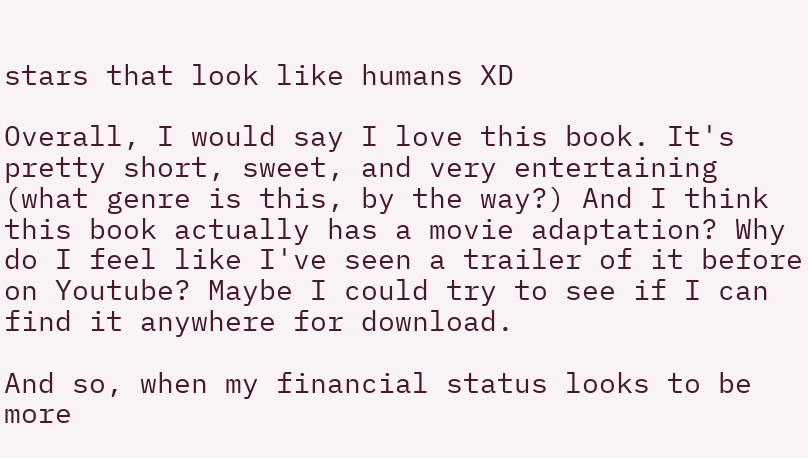stars that look like humans XD

Overall, I would say I love this book. It's pretty short, sweet, and very entertaining (what genre is this, by the way?) And I think this book actually has a movie adaptation? Why do I feel like I've seen a trailer of it before on Youtube? Maybe I could try to see if I can find it anywhere for download.

And so, when my financial status looks to be more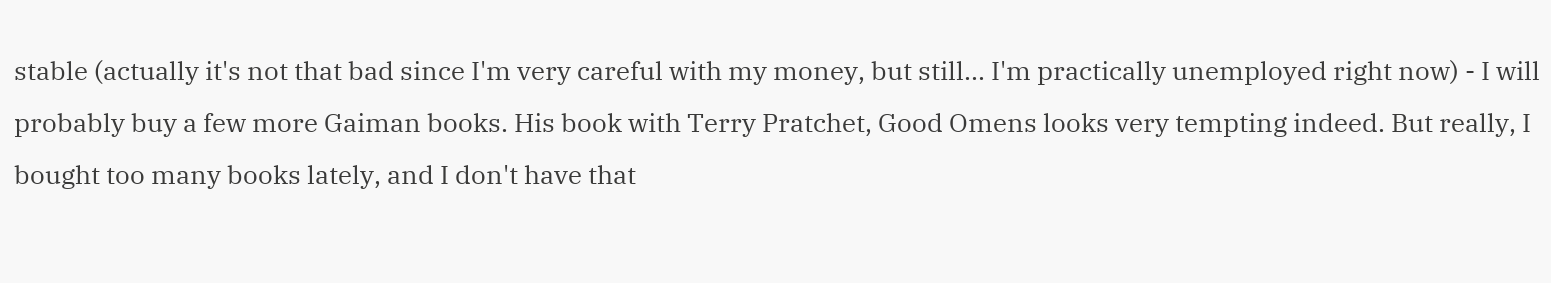stable (actually it's not that bad since I'm very careful with my money, but still... I'm practically unemployed right now) - I will probably buy a few more Gaiman books. His book with Terry Pratchet, Good Omens looks very tempting indeed. But really, I bought too many books lately, and I don't have that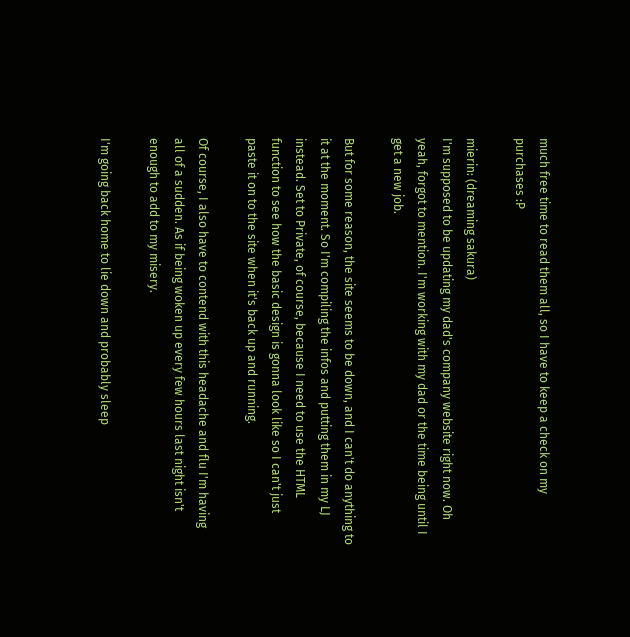much free time to read them all, so I have to keep a check on my purchases :P

mierin: (dreaming sakura)
I'm supposed to be updating my dad's company website right now. Oh yeah, forgot to mention. I'm working with my dad or the time being until I get a new job.

But for some reason, the site seems to be down, and I can't do anything to it at the moment. So I'm compiling the infos and putting them in my LJ instead. Set to Private, of course, because I need to use the HTML function to see how the basic design is gonna look like so I can't just paste it on to the site when it's back up and running.

Of course, I also have to contend with this headache and flu I'm having all of a sudden. As if being woken up every few hours last night isn't enough to add to my misery.

I'm going back home to lie down and probably sleep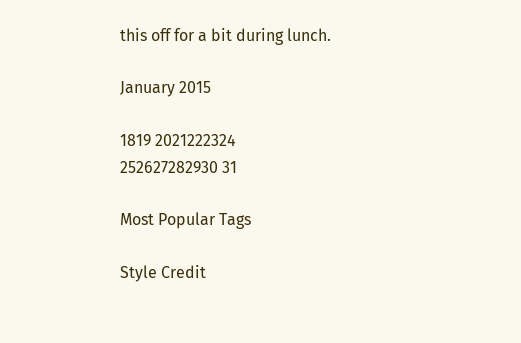this off for a bit during lunch.

January 2015

1819 2021222324
252627282930 31

Most Popular Tags

Style Credit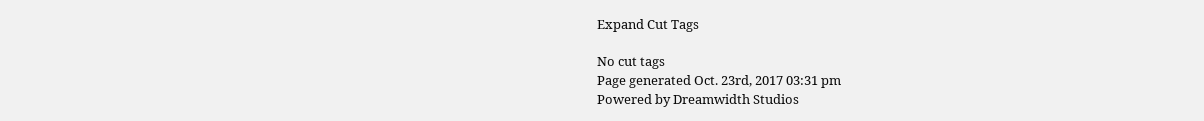Expand Cut Tags

No cut tags
Page generated Oct. 23rd, 2017 03:31 pm
Powered by Dreamwidth Studios